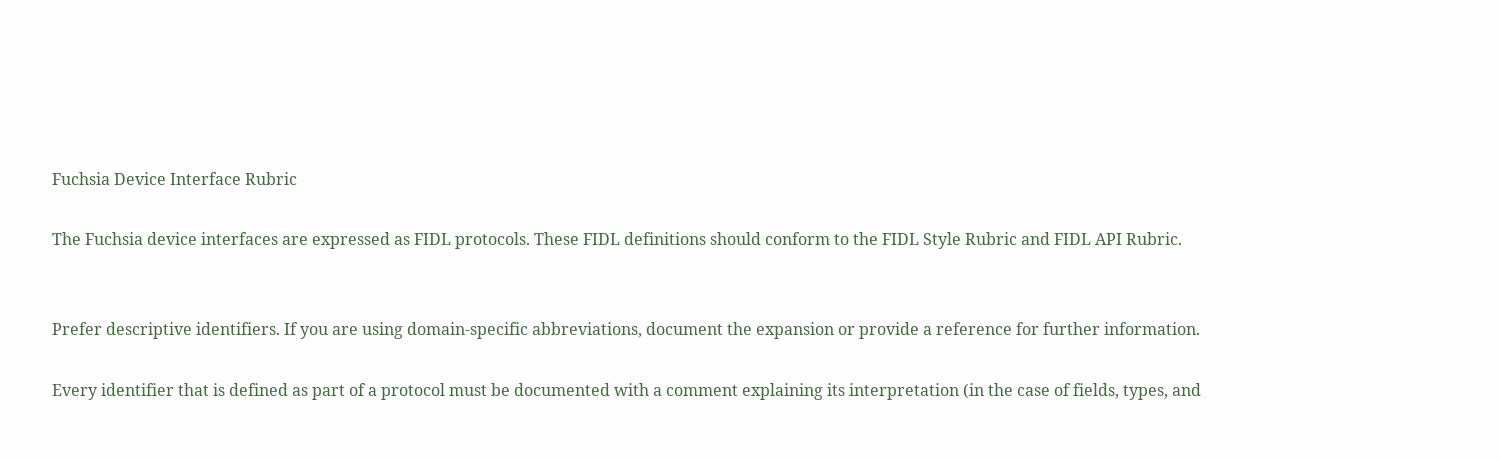Fuchsia Device Interface Rubric

The Fuchsia device interfaces are expressed as FIDL protocols. These FIDL definitions should conform to the FIDL Style Rubric and FIDL API Rubric.


Prefer descriptive identifiers. If you are using domain-specific abbreviations, document the expansion or provide a reference for further information.

Every identifier that is defined as part of a protocol must be documented with a comment explaining its interpretation (in the case of fields, types, and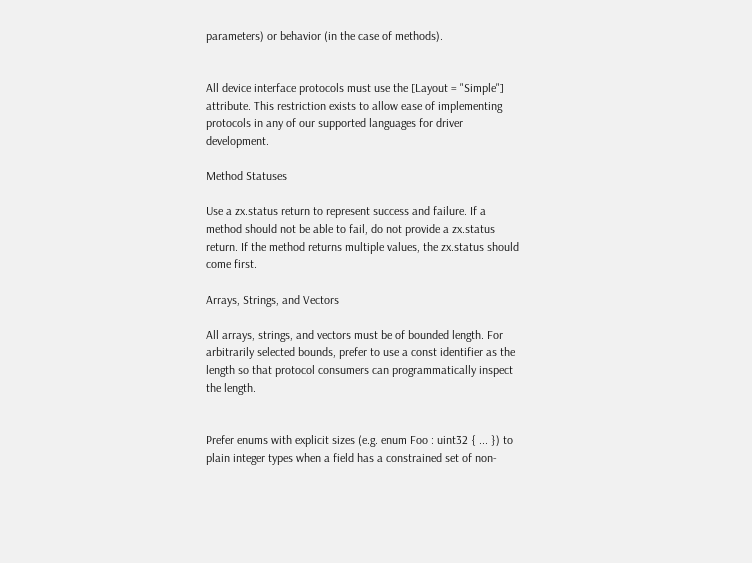parameters) or behavior (in the case of methods).


All device interface protocols must use the [Layout = "Simple"] attribute. This restriction exists to allow ease of implementing protocols in any of our supported languages for driver development.

Method Statuses

Use a zx.status return to represent success and failure. If a method should not be able to fail, do not provide a zx.status return. If the method returns multiple values, the zx.status should come first.

Arrays, Strings, and Vectors

All arrays, strings, and vectors must be of bounded length. For arbitrarily selected bounds, prefer to use a const identifier as the length so that protocol consumers can programmatically inspect the length.


Prefer enums with explicit sizes (e.g. enum Foo : uint32 { ... }) to plain integer types when a field has a constrained set of non-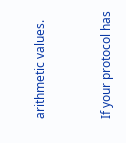arithmetic values.


If your protocol has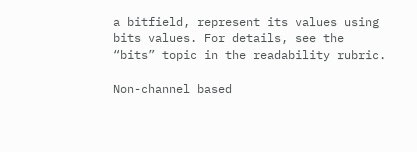a bitfield, represent its values using bits values. For details, see the “bits” topic in the readability rubric.

Non-channel based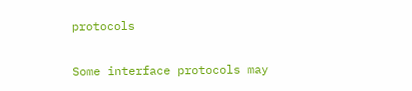protocols

Some interface protocols may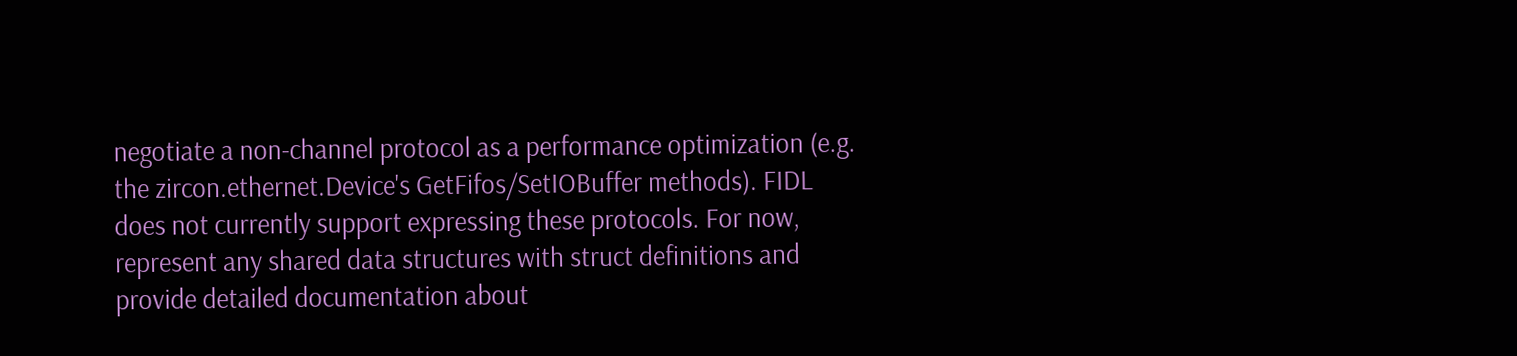negotiate a non-channel protocol as a performance optimization (e.g. the zircon.ethernet.Device's GetFifos/SetIOBuffer methods). FIDL does not currently support expressing these protocols. For now, represent any shared data structures with struct definitions and provide detailed documentation about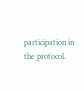participation in the protocol.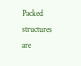Packed structures are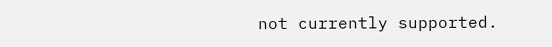not currently supported.